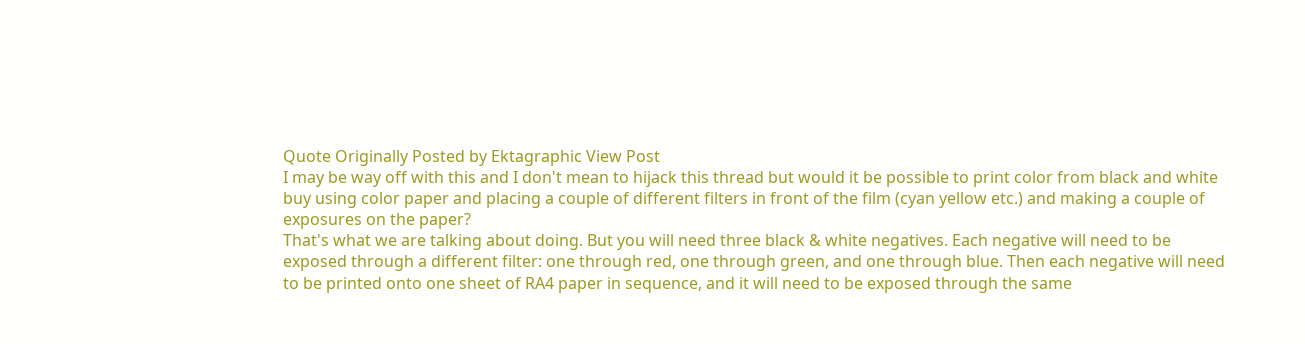Quote Originally Posted by Ektagraphic View Post
I may be way off with this and I don't mean to hijack this thread but would it be possible to print color from black and white buy using color paper and placing a couple of different filters in front of the film (cyan yellow etc.) and making a couple of exposures on the paper?
That's what we are talking about doing. But you will need three black & white negatives. Each negative will need to be exposed through a different filter: one through red, one through green, and one through blue. Then each negative will need to be printed onto one sheet of RA4 paper in sequence, and it will need to be exposed through the same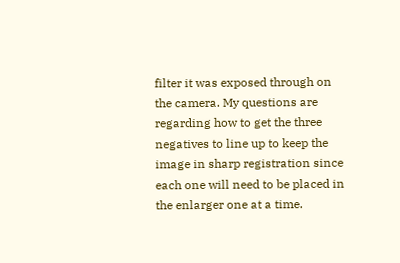filter it was exposed through on the camera. My questions are regarding how to get the three negatives to line up to keep the image in sharp registration since each one will need to be placed in the enlarger one at a time.